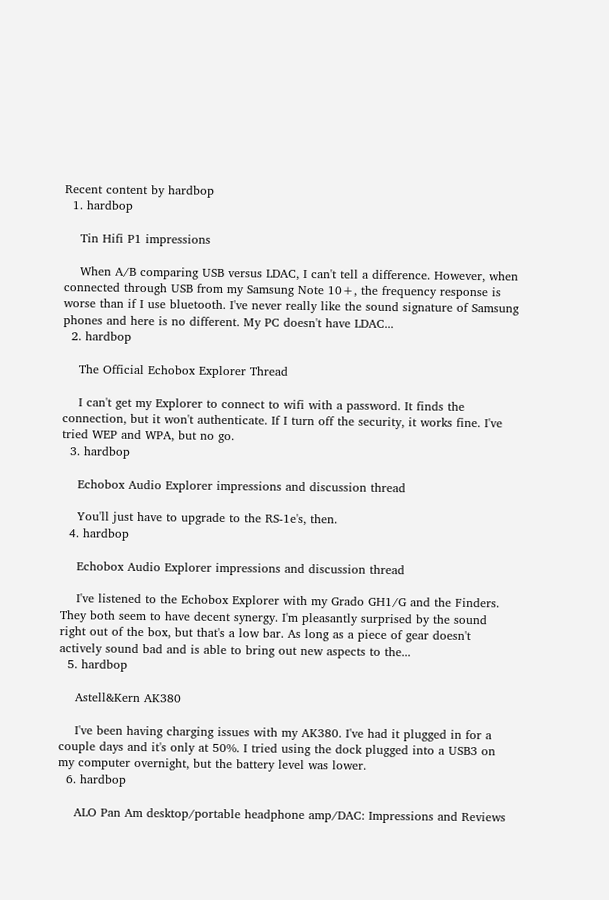Recent content by hardbop
  1. hardbop

    Tin Hifi P1 impressions

    When A/B comparing USB versus LDAC, I can't tell a difference. However, when connected through USB from my Samsung Note 10+, the frequency response is worse than if I use bluetooth. I've never really like the sound signature of Samsung phones and here is no different. My PC doesn't have LDAC...
  2. hardbop

    The Official Echobox Explorer Thread

    I can't get my Explorer to connect to wifi with a password. It finds the connection, but it won't authenticate. If I turn off the security, it works fine. I've tried WEP and WPA, but no go.
  3. hardbop

    Echobox Audio Explorer impressions and discussion thread

    You'll just have to upgrade to the RS-1e's, then.
  4. hardbop

    Echobox Audio Explorer impressions and discussion thread

    I've listened to the Echobox Explorer with my Grado GH1/G and the Finders. They both seem to have decent synergy. I'm pleasantly surprised by the sound right out of the box, but that's a low bar. As long as a piece of gear doesn't actively sound bad and is able to bring out new aspects to the...
  5. hardbop

    Astell&Kern AK380

    I've been having charging issues with my AK380. I've had it plugged in for a couple days and it's only at 50%. I tried using the dock plugged into a USB3 on my computer overnight, but the battery level was lower.
  6. hardbop

    ALO Pan Am desktop/portable headphone amp/DAC: Impressions and Reviews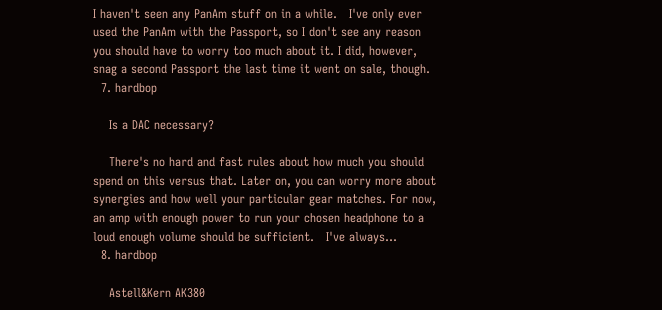I haven't seen any PanAm stuff on in a while.   I've only ever used the PanAm with the Passport, so I don't see any reason you should have to worry too much about it. I did, however, snag a second Passport the last time it went on sale, though.
  7. hardbop

    Is a DAC necessary?

    There's no hard and fast rules about how much you should spend on this versus that. Later on, you can worry more about synergies and how well your particular gear matches. For now, an amp with enough power to run your chosen headphone to a loud enough volume should be sufficient.   I've always...
  8. hardbop

    Astell&Kern AK380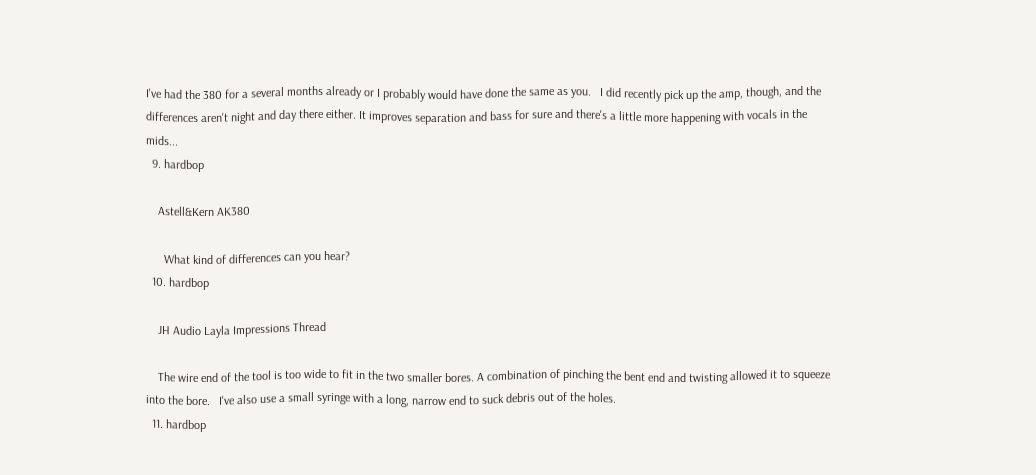I've had the 380 for a several months already or I probably would have done the same as you.   I did recently pick up the amp, though, and the differences aren't night and day there either. It improves separation and bass for sure and there's a little more happening with vocals in the mids...
  9. hardbop

    Astell&Kern AK380

      What kind of differences can you hear?
  10. hardbop

    JH Audio Layla Impressions Thread

    The wire end of the tool is too wide to fit in the two smaller bores. A combination of pinching the bent end and twisting allowed it to squeeze into the bore.   I've also use a small syringe with a long, narrow end to suck debris out of the holes.
  11. hardbop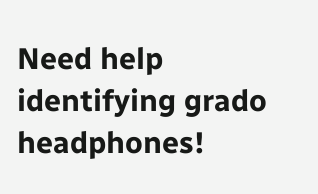Need help identifying grado headphones!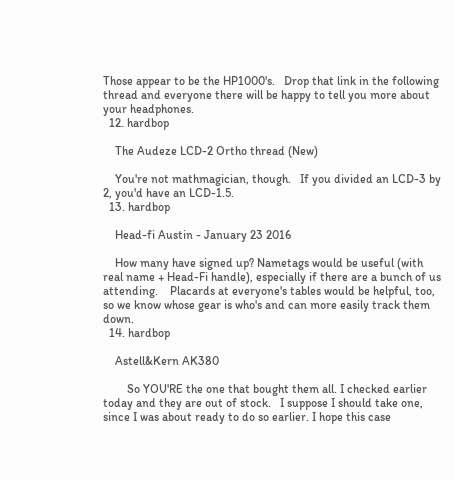Those appear to be the HP1000's.   Drop that link in the following thread and everyone there will be happy to tell you more about your headphones.
  12. hardbop

    The Audeze LCD-2 Ortho thread (New)

    You're not mathmagician, though.   If you divided an LCD-3 by 2, you'd have an LCD-1.5.
  13. hardbop

    Head-fi Austin - January 23 2016

    How many have signed up? Nametags would be useful (with real name + Head-Fi handle), especially if there are a bunch of us attending.    Placards at everyone's tables would be helpful, too, so we know whose gear is who's and can more easily track them down.
  14. hardbop

    Astell&Kern AK380

        So YOU'RE the one that bought them all. I checked earlier today and they are out of stock.   I suppose I should take one, since I was about ready to do so earlier. I hope this case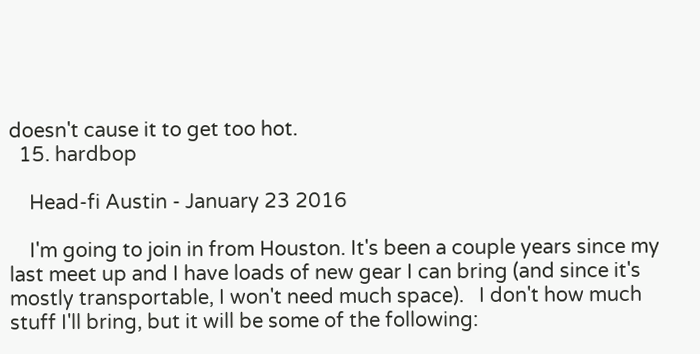doesn't cause it to get too hot.
  15. hardbop

    Head-fi Austin - January 23 2016

    I'm going to join in from Houston. It's been a couple years since my last meet up and I have loads of new gear I can bring (and since it's mostly transportable, I won't need much space).   I don't how much stuff I'll bring, but it will be some of the following: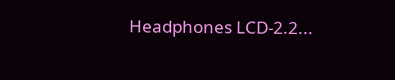Headphones LCD-2.2...